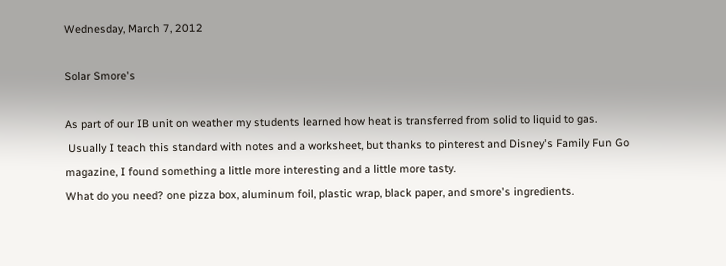Wednesday, March 7, 2012

Solar Smore's

As part of our IB unit on weather my students learned how heat is transferred from solid to liquid to gas.
 Usually I teach this standard with notes and a worksheet, but thanks to pinterest and Disney's Family Fun Go magazine, I found something a little more interesting and a little more tasty.
What do you need? one pizza box, aluminum foil, plastic wrap, black paper, and smore's ingredients.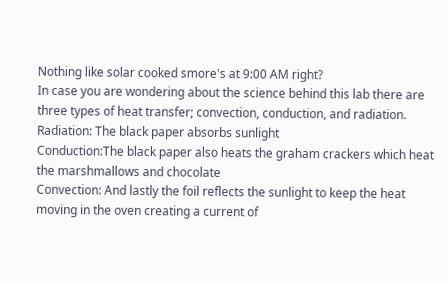Nothing like solar cooked smore's at 9:00 AM right?
In case you are wondering about the science behind this lab there are three types of heat transfer; convection, conduction, and radiation.
Radiation: The black paper absorbs sunlight
Conduction:The black paper also heats the graham crackers which heat the marshmallows and chocolate
Convection: And lastly the foil reflects the sunlight to keep the heat moving in the oven creating a current of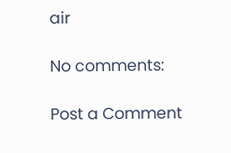air

No comments:

Post a Comment